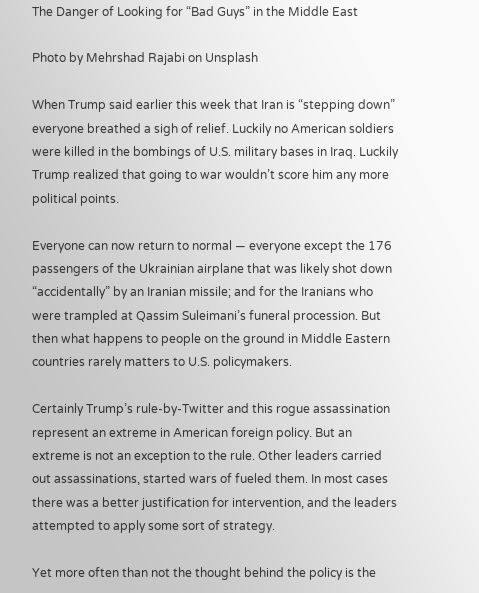The Danger of Looking for “Bad Guys” in the Middle East

Photo by Mehrshad Rajabi on Unsplash

When Trump said earlier this week that Iran is “stepping down” everyone breathed a sigh of relief. Luckily no American soldiers were killed in the bombings of U.S. military bases in Iraq. Luckily Trump realized that going to war wouldn’t score him any more political points.

Everyone can now return to normal — everyone except the 176 passengers of the Ukrainian airplane that was likely shot down “accidentally” by an Iranian missile; and for the Iranians who were trampled at Qassim Suleimani’s funeral procession. But then what happens to people on the ground in Middle Eastern countries rarely matters to U.S. policymakers.

Certainly Trump’s rule-by-Twitter and this rogue assassination represent an extreme in American foreign policy. But an extreme is not an exception to the rule. Other leaders carried out assassinations, started wars of fueled them. In most cases there was a better justification for intervention, and the leaders attempted to apply some sort of strategy.

Yet more often than not the thought behind the policy is the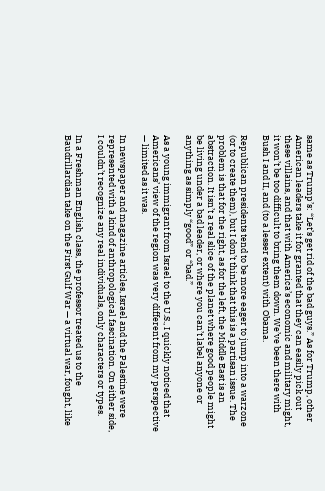same as Trump’s: “Let’s get rid of the bad guys.” As for Trump, other American leaders take it for granted that they can easily pick out these villains, and that with America’s economic and military might, it won’t be too difficult to bring them down. We’ve been there with Bush I and II, and (to a lesser extent) with Obama.

Republican presidents tend to be more eager to jump into a warzone (or to create them), but I don’t think that this is a partisan issue. The problem is that for the right, as for the left, the Middle East is an abstraction. It isn’t a real slice of the planet where good people might be living under a bad leader, or where you can’t label anyone or anything as simply “good” or “bad.”

As a young immigrant from Israel to the U.S., I quickly noticed that Americans’ view of the region was very different from my perspective — limited as it was.

In newspaper and magazine articles, Israel and the Palestine were represented with a kind of anthropological fascination. On either side, I couldn’t recognize any real individuals, only characters or types.

In a Freshman English class, the professor treated us to the Baudrillardian take on the First Gulf War — a virtual war, fought, like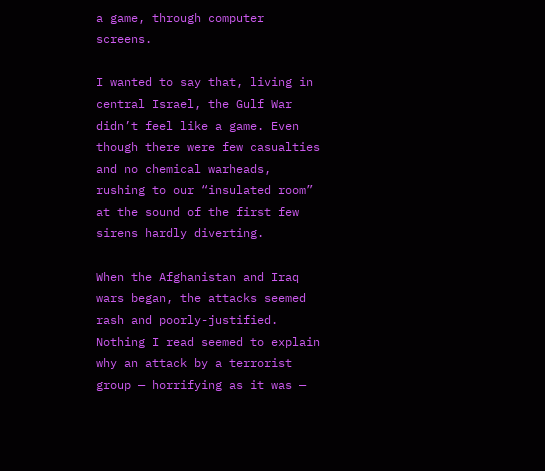a game, through computer screens.

I wanted to say that, living in central Israel, the Gulf War didn’t feel like a game. Even though there were few casualties and no chemical warheads, rushing to our “insulated room” at the sound of the first few sirens hardly diverting.

When the Afghanistan and Iraq wars began, the attacks seemed rash and poorly-justified. Nothing I read seemed to explain why an attack by a terrorist group — horrifying as it was —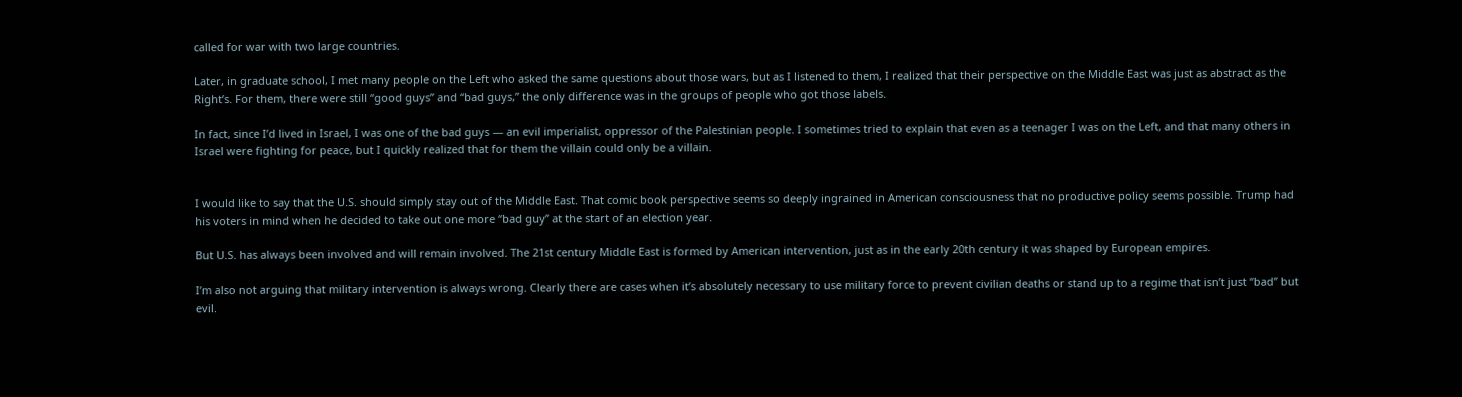called for war with two large countries.

Later, in graduate school, I met many people on the Left who asked the same questions about those wars, but as I listened to them, I realized that their perspective on the Middle East was just as abstract as the Right’s. For them, there were still “good guys” and “bad guys,” the only difference was in the groups of people who got those labels.

In fact, since I’d lived in Israel, I was one of the bad guys — an evil imperialist, oppressor of the Palestinian people. I sometimes tried to explain that even as a teenager I was on the Left, and that many others in Israel were fighting for peace, but I quickly realized that for them the villain could only be a villain.


I would like to say that the U.S. should simply stay out of the Middle East. That comic book perspective seems so deeply ingrained in American consciousness that no productive policy seems possible. Trump had his voters in mind when he decided to take out one more “bad guy” at the start of an election year.

But U.S. has always been involved and will remain involved. The 21st century Middle East is formed by American intervention, just as in the early 20th century it was shaped by European empires.

I’m also not arguing that military intervention is always wrong. Clearly there are cases when it’s absolutely necessary to use military force to prevent civilian deaths or stand up to a regime that isn’t just “bad” but evil.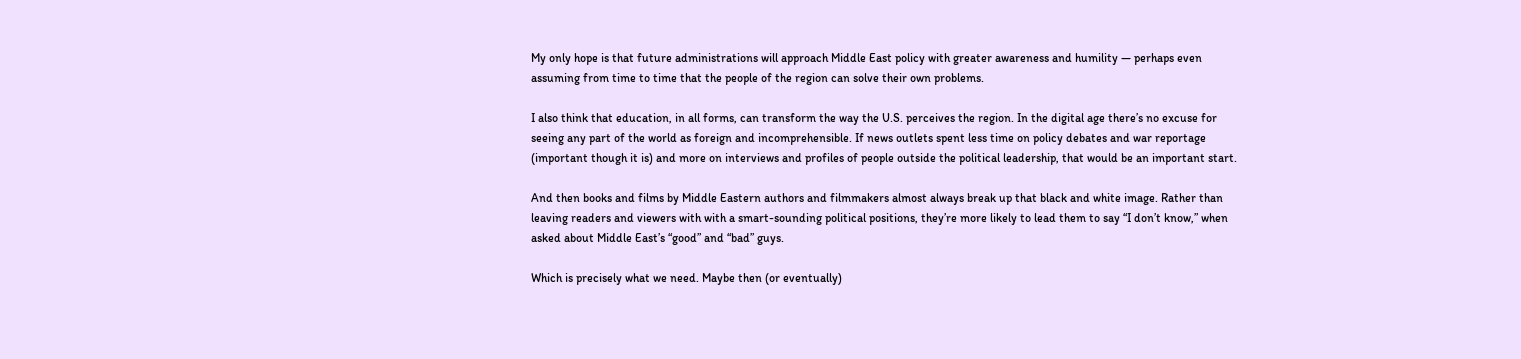My only hope is that future administrations will approach Middle East policy with greater awareness and humility — perhaps even assuming from time to time that the people of the region can solve their own problems.

I also think that education, in all forms, can transform the way the U.S. perceives the region. In the digital age there’s no excuse for seeing any part of the world as foreign and incomprehensible. If news outlets spent less time on policy debates and war reportage (important though it is) and more on interviews and profiles of people outside the political leadership, that would be an important start.

And then books and films by Middle Eastern authors and filmmakers almost always break up that black and white image. Rather than leaving readers and viewers with with a smart-sounding political positions, they’re more likely to lead them to say “I don’t know,” when asked about Middle East’s “good” and “bad” guys.

Which is precisely what we need. Maybe then (or eventually)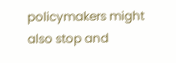policymakers might also stop and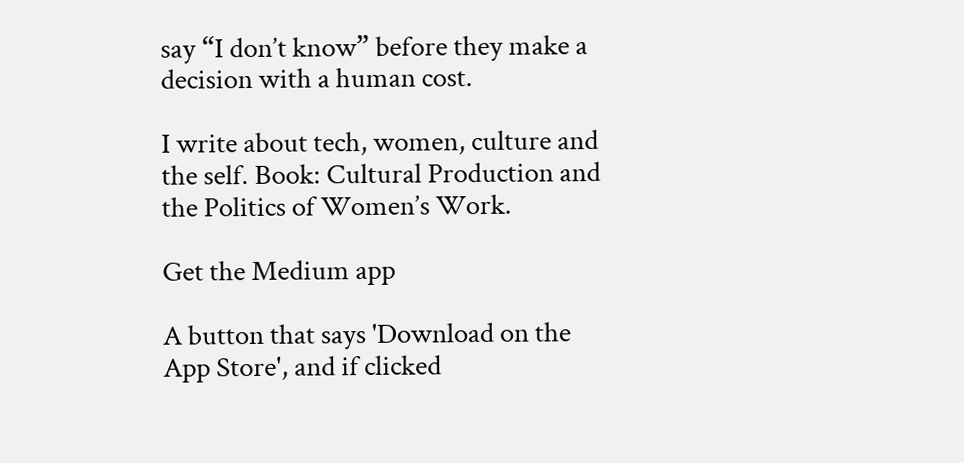say “I don’t know” before they make a decision with a human cost.

I write about tech, women, culture and the self. Book: Cultural Production and the Politics of Women’s Work.

Get the Medium app

A button that says 'Download on the App Store', and if clicked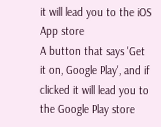it will lead you to the iOS App store
A button that says 'Get it on, Google Play', and if clicked it will lead you to the Google Play store